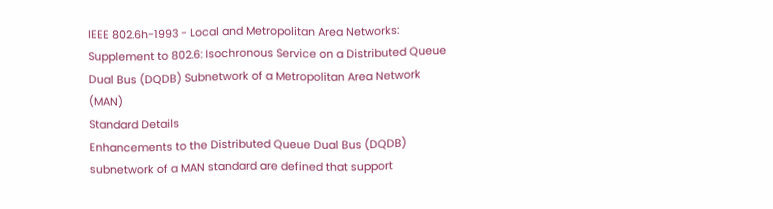IEEE 802.6h-1993 - Local and Metropolitan Area Networks: Supplement to 802.6: Isochronous Service on a Distributed Queue Dual Bus (DQDB) Subnetwork of a Metropolitan Area Network (MAN)
Standard Details
Enhancements to the Distributed Queue Dual Bus (DQDB) subnetwork of a MAN standard are defined that support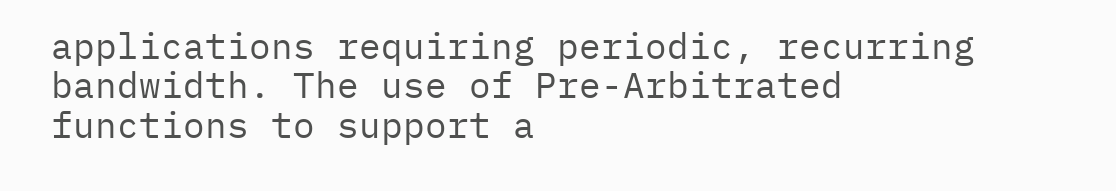applications requiring periodic, recurring bandwidth. The use of Pre-Arbitrated functions to support a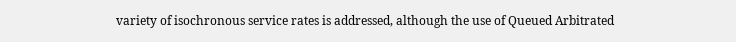variety of isochronous service rates is addressed, although the use of Queued Arbitrated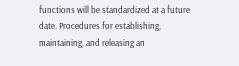functions will be standardized at a future date. Procedures for establishing, maintaining, and releasing an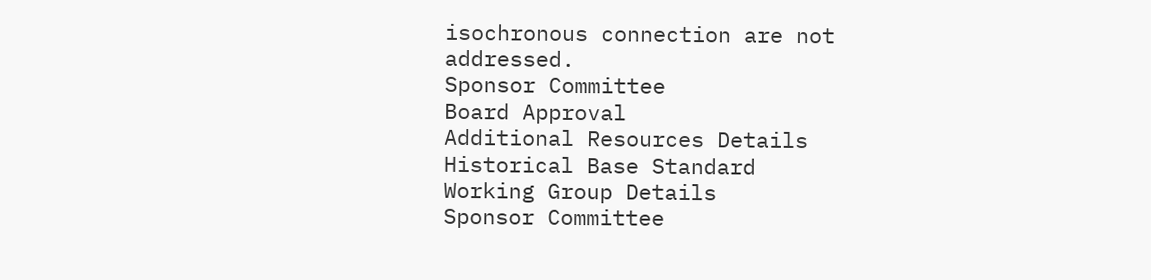isochronous connection are not addressed.
Sponsor Committee
Board Approval
Additional Resources Details
Historical Base Standard
Working Group Details
Sponsor Committee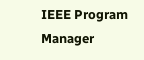IEEE Program Manager